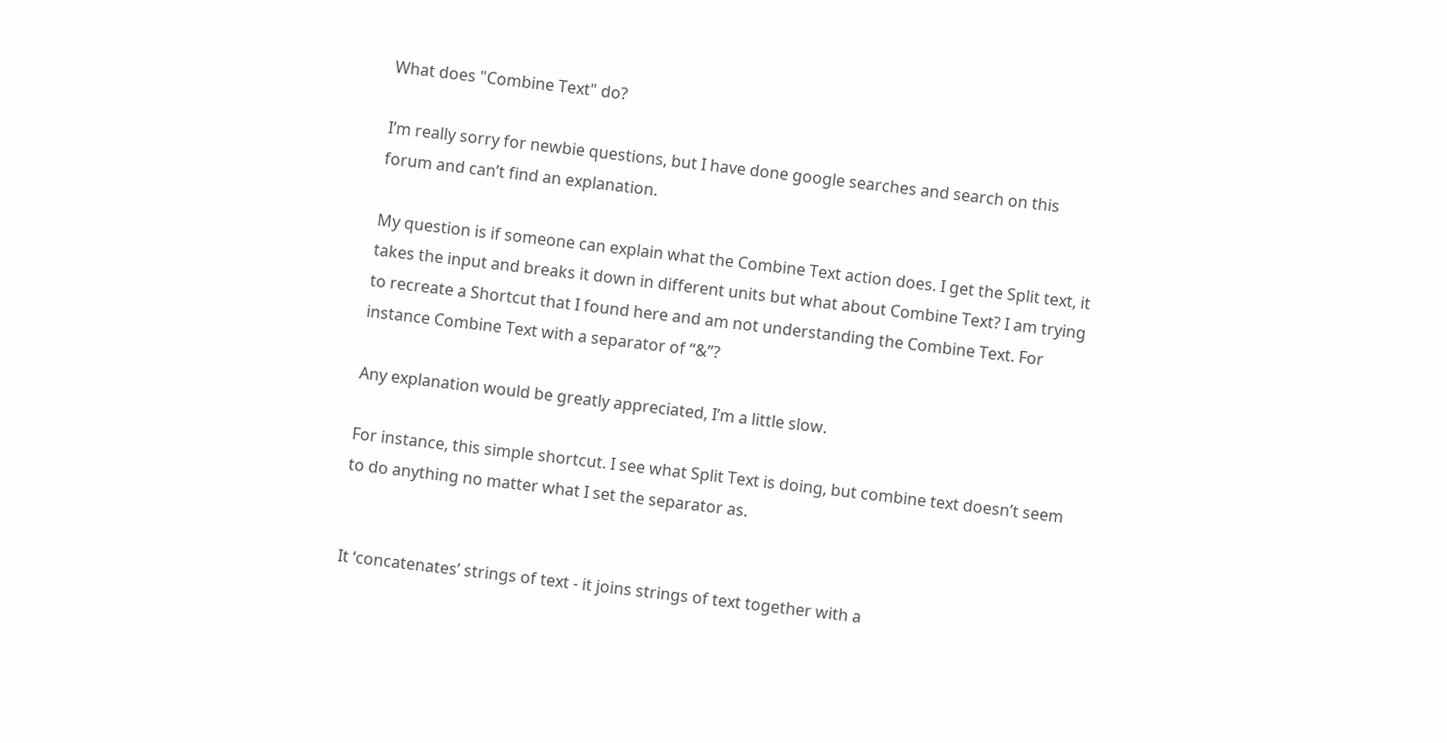What does "Combine Text" do?

I’m really sorry for newbie questions, but I have done google searches and search on this forum and can’t find an explanation.

My question is if someone can explain what the Combine Text action does. I get the Split text, it takes the input and breaks it down in different units but what about Combine Text? I am trying to recreate a Shortcut that I found here and am not understanding the Combine Text. For instance Combine Text with a separator of “&”?

Any explanation would be greatly appreciated, I’m a little slow.

For instance, this simple shortcut. I see what Split Text is doing, but combine text doesn’t seem to do anything no matter what I set the separator as.


It ‘concatenates’ strings of text - it joins strings of text together with a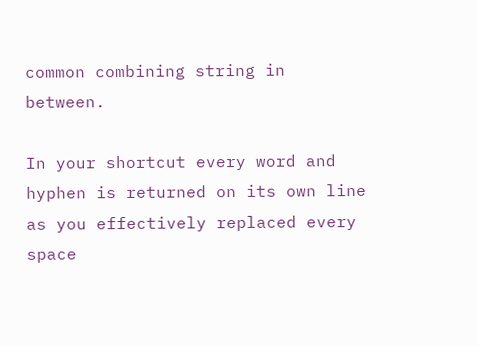common combining string in between.

In your shortcut every word and hyphen is returned on its own line as you effectively replaced every space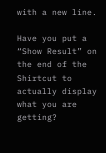with a new line.

Have you put a “Show Result” on the end of the Shirtcut to actually display what you are getting?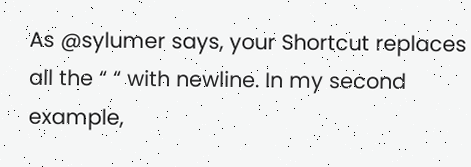As @sylumer says, your Shortcut replaces all the “ “ with newline. In my second example,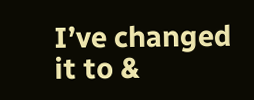I’ve changed it to &